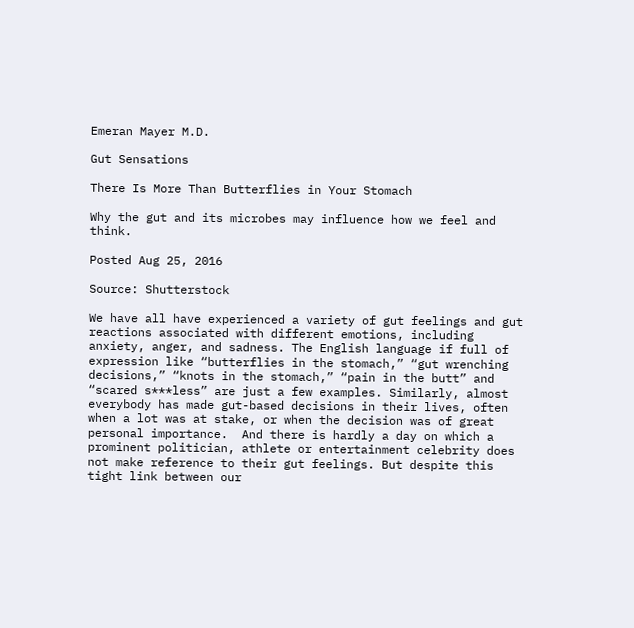Emeran Mayer M.D.

Gut Sensations

There Is More Than Butterflies in Your Stomach

Why the gut and its microbes may influence how we feel and think.

Posted Aug 25, 2016

Source: Shutterstock

We have all have experienced a variety of gut feelings and gut reactions associated with different emotions, including anxiety, anger, and sadness. The English language if full of expression like “butterflies in the stomach,” “gut wrenching decisions,” “knots in the stomach,” “pain in the butt” and “scared s***less” are just a few examples. Similarly, almost everybody has made gut-based decisions in their lives, often when a lot was at stake, or when the decision was of great personal importance.  And there is hardly a day on which a prominent politician, athlete or entertainment celebrity does not make reference to their gut feelings. But despite this tight link between our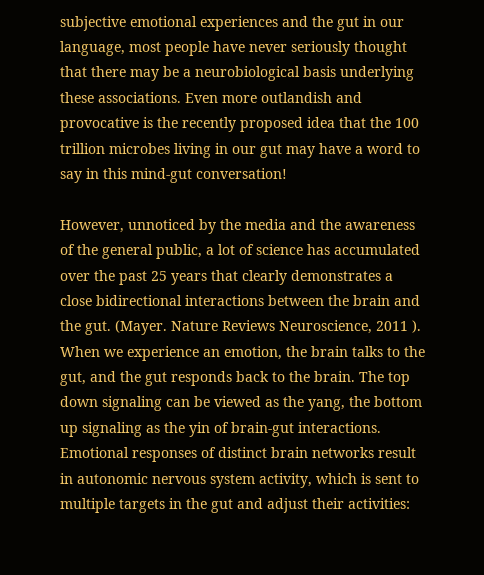subjective emotional experiences and the gut in our language, most people have never seriously thought that there may be a neurobiological basis underlying these associations. Even more outlandish and provocative is the recently proposed idea that the 100 trillion microbes living in our gut may have a word to say in this mind-gut conversation!

However, unnoticed by the media and the awareness of the general public, a lot of science has accumulated over the past 25 years that clearly demonstrates a close bidirectional interactions between the brain and the gut. (Mayer. Nature Reviews Neuroscience, 2011 ). When we experience an emotion, the brain talks to the gut, and the gut responds back to the brain. The top down signaling can be viewed as the yang, the bottom up signaling as the yin of brain-gut interactions. Emotional responses of distinct brain networks result in autonomic nervous system activity, which is sent to multiple targets in the gut and adjust their activities: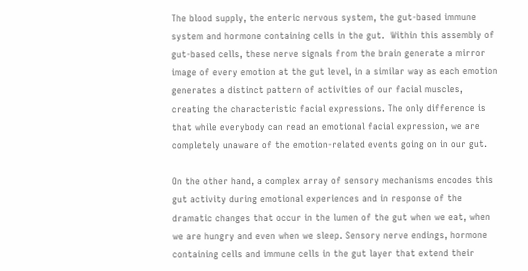The blood supply, the enteric nervous system, the gut-based immune system and hormone containing cells in the gut.  Within this assembly of gut-based cells, these nerve signals from the brain generate a mirror image of every emotion at the gut level, in a similar way as each emotion generates a distinct pattern of activities of our facial muscles, creating the characteristic facial expressions. The only difference is that while everybody can read an emotional facial expression, we are completely unaware of the emotion-related events going on in our gut.

On the other hand, a complex array of sensory mechanisms encodes this gut activity during emotional experiences and in response of the dramatic changes that occur in the lumen of the gut when we eat, when we are hungry and even when we sleep. Sensory nerve endings, hormone containing cells and immune cells in the gut layer that extend their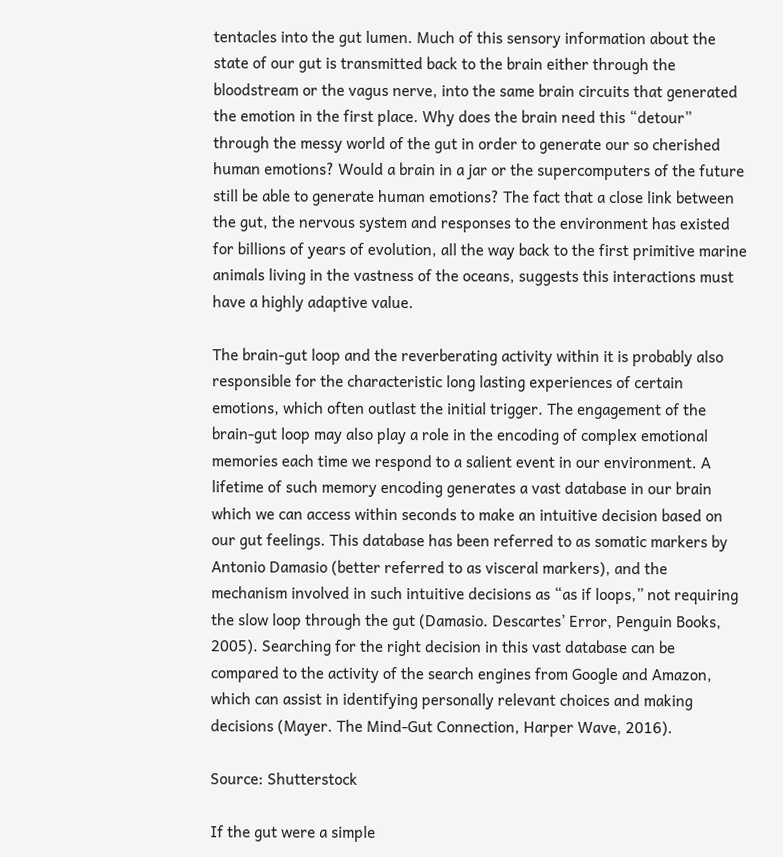tentacles into the gut lumen. Much of this sensory information about the state of our gut is transmitted back to the brain either through the bloodstream or the vagus nerve, into the same brain circuits that generated the emotion in the first place. Why does the brain need this “detour” through the messy world of the gut in order to generate our so cherished human emotions? Would a brain in a jar or the supercomputers of the future still be able to generate human emotions? The fact that a close link between the gut, the nervous system and responses to the environment has existed for billions of years of evolution, all the way back to the first primitive marine animals living in the vastness of the oceans, suggests this interactions must have a highly adaptive value.

The brain-gut loop and the reverberating activity within it is probably also responsible for the characteristic long lasting experiences of certain emotions, which often outlast the initial trigger. The engagement of the brain-gut loop may also play a role in the encoding of complex emotional memories each time we respond to a salient event in our environment. A lifetime of such memory encoding generates a vast database in our brain which we can access within seconds to make an intuitive decision based on our gut feelings. This database has been referred to as somatic markers by Antonio Damasio (better referred to as visceral markers), and the mechanism involved in such intuitive decisions as “as if loops,” not requiring the slow loop through the gut (Damasio. Descartes’ Error, Penguin Books, 2005). Searching for the right decision in this vast database can be compared to the activity of the search engines from Google and Amazon, which can assist in identifying personally relevant choices and making decisions (Mayer. The Mind-Gut Connection, Harper Wave, 2016).

Source: Shutterstock

If the gut were a simple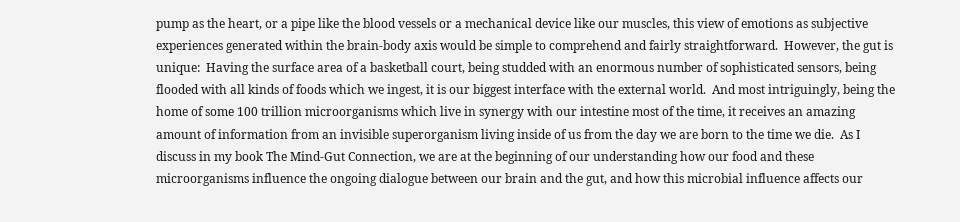pump as the heart, or a pipe like the blood vessels or a mechanical device like our muscles, this view of emotions as subjective experiences generated within the brain-body axis would be simple to comprehend and fairly straightforward.  However, the gut is unique:  Having the surface area of a basketball court, being studded with an enormous number of sophisticated sensors, being flooded with all kinds of foods which we ingest, it is our biggest interface with the external world.  And most intriguingly, being the home of some 100 trillion microorganisms which live in synergy with our intestine most of the time, it receives an amazing amount of information from an invisible superorganism living inside of us from the day we are born to the time we die.  As I discuss in my book The Mind-Gut Connection, we are at the beginning of our understanding how our food and these microorganisms influence the ongoing dialogue between our brain and the gut, and how this microbial influence affects our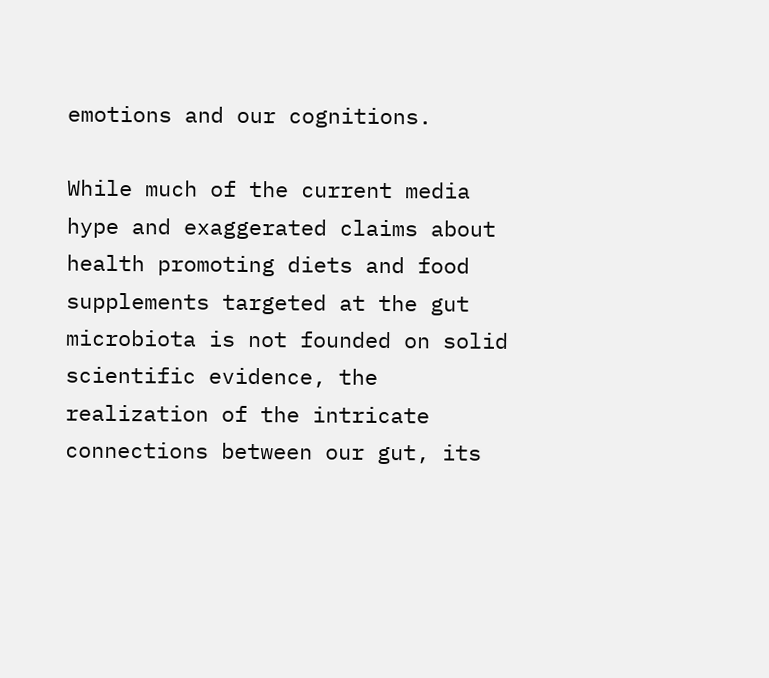emotions and our cognitions.

While much of the current media hype and exaggerated claims about health promoting diets and food supplements targeted at the gut microbiota is not founded on solid scientific evidence, the realization of the intricate connections between our gut, its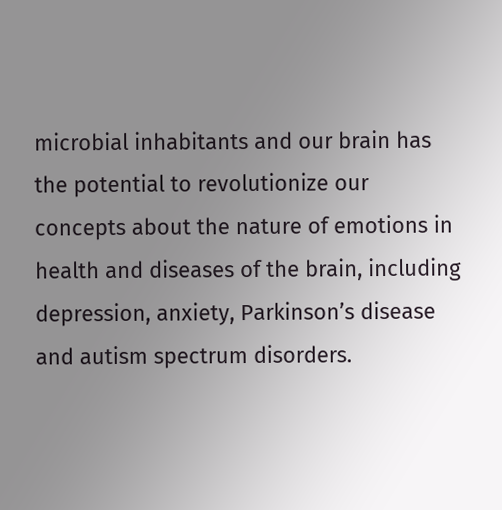microbial inhabitants and our brain has the potential to revolutionize our concepts about the nature of emotions in health and diseases of the brain, including depression, anxiety, Parkinson’s disease and autism spectrum disorders.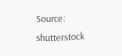Source: shutterstock